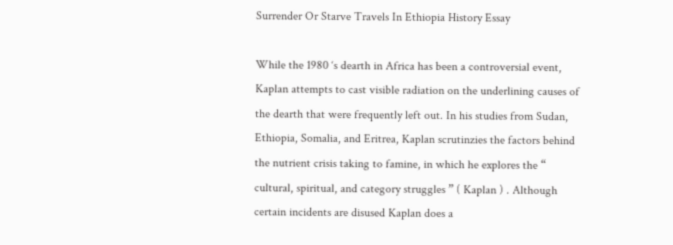Surrender Or Starve Travels In Ethiopia History Essay

While the 1980 ‘s dearth in Africa has been a controversial event, Kaplan attempts to cast visible radiation on the underlining causes of the dearth that were frequently left out. In his studies from Sudan, Ethiopia, Somalia, and Eritrea, Kaplan scrutinzies the factors behind the nutrient crisis taking to famine, in which he explores the “ cultural, spiritual, and category struggles ” ( Kaplan ) . Although certain incidents are disused Kaplan does a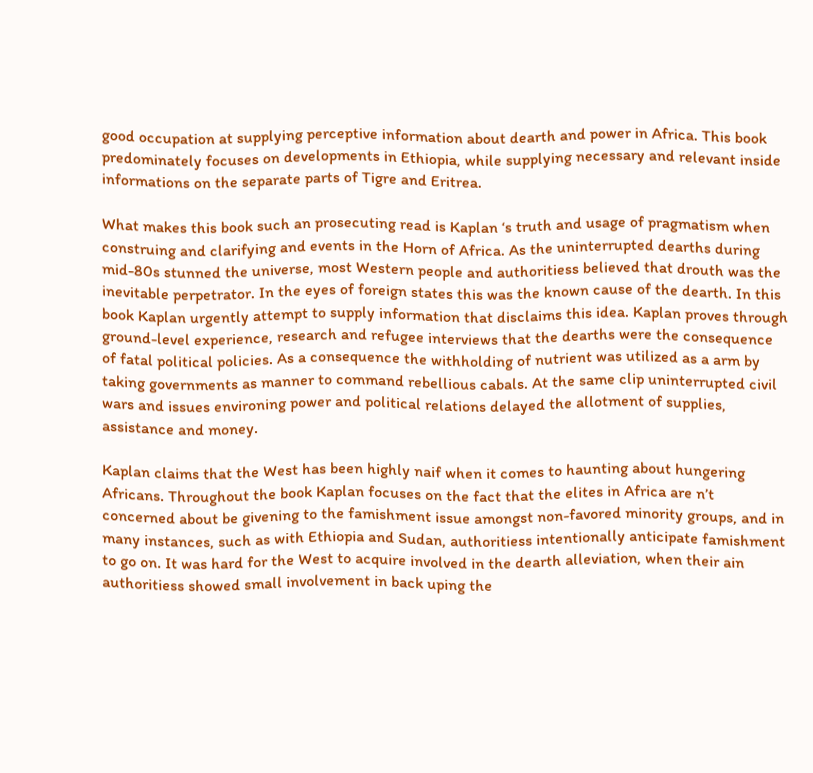good occupation at supplying perceptive information about dearth and power in Africa. This book predominately focuses on developments in Ethiopia, while supplying necessary and relevant inside informations on the separate parts of Tigre and Eritrea.

What makes this book such an prosecuting read is Kaplan ‘s truth and usage of pragmatism when construing and clarifying and events in the Horn of Africa. As the uninterrupted dearths during mid-80s stunned the universe, most Western people and authoritiess believed that drouth was the inevitable perpetrator. In the eyes of foreign states this was the known cause of the dearth. In this book Kaplan urgently attempt to supply information that disclaims this idea. Kaplan proves through ground-level experience, research and refugee interviews that the dearths were the consequence of fatal political policies. As a consequence the withholding of nutrient was utilized as a arm by taking governments as manner to command rebellious cabals. At the same clip uninterrupted civil wars and issues environing power and political relations delayed the allotment of supplies, assistance and money.

Kaplan claims that the West has been highly naif when it comes to haunting about hungering Africans. Throughout the book Kaplan focuses on the fact that the elites in Africa are n’t concerned about be givening to the famishment issue amongst non-favored minority groups, and in many instances, such as with Ethiopia and Sudan, authoritiess intentionally anticipate famishment to go on. It was hard for the West to acquire involved in the dearth alleviation, when their ain authoritiess showed small involvement in back uping the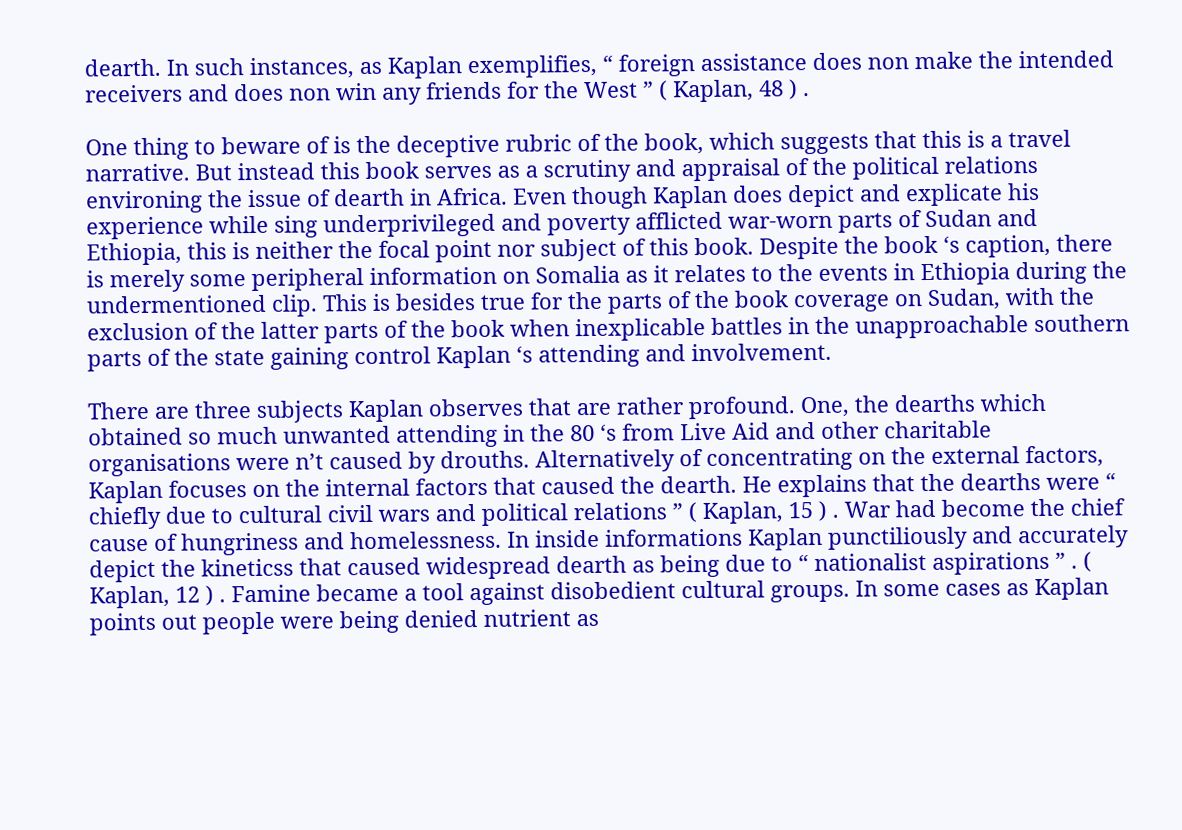dearth. In such instances, as Kaplan exemplifies, “ foreign assistance does non make the intended receivers and does non win any friends for the West ” ( Kaplan, 48 ) .

One thing to beware of is the deceptive rubric of the book, which suggests that this is a travel narrative. But instead this book serves as a scrutiny and appraisal of the political relations environing the issue of dearth in Africa. Even though Kaplan does depict and explicate his experience while sing underprivileged and poverty afflicted war-worn parts of Sudan and Ethiopia, this is neither the focal point nor subject of this book. Despite the book ‘s caption, there is merely some peripheral information on Somalia as it relates to the events in Ethiopia during the undermentioned clip. This is besides true for the parts of the book coverage on Sudan, with the exclusion of the latter parts of the book when inexplicable battles in the unapproachable southern parts of the state gaining control Kaplan ‘s attending and involvement.

There are three subjects Kaplan observes that are rather profound. One, the dearths which obtained so much unwanted attending in the 80 ‘s from Live Aid and other charitable organisations were n’t caused by drouths. Alternatively of concentrating on the external factors, Kaplan focuses on the internal factors that caused the dearth. He explains that the dearths were “ chiefly due to cultural civil wars and political relations ” ( Kaplan, 15 ) . War had become the chief cause of hungriness and homelessness. In inside informations Kaplan punctiliously and accurately depict the kineticss that caused widespread dearth as being due to “ nationalist aspirations ” . ( Kaplan, 12 ) . Famine became a tool against disobedient cultural groups. In some cases as Kaplan points out people were being denied nutrient as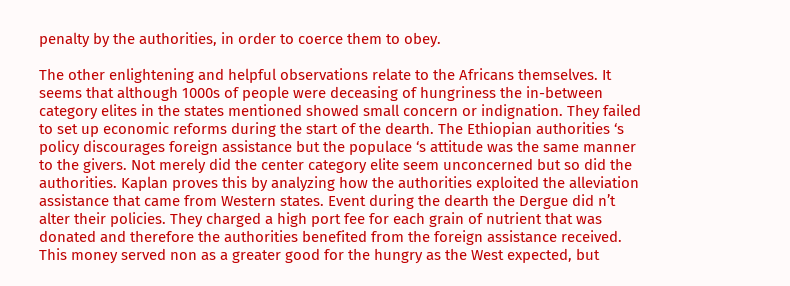penalty by the authorities, in order to coerce them to obey.

The other enlightening and helpful observations relate to the Africans themselves. It seems that although 1000s of people were deceasing of hungriness the in-between category elites in the states mentioned showed small concern or indignation. They failed to set up economic reforms during the start of the dearth. The Ethiopian authorities ‘s policy discourages foreign assistance but the populace ‘s attitude was the same manner to the givers. Not merely did the center category elite seem unconcerned but so did the authorities. Kaplan proves this by analyzing how the authorities exploited the alleviation assistance that came from Western states. Event during the dearth the Dergue did n’t alter their policies. They charged a high port fee for each grain of nutrient that was donated and therefore the authorities benefited from the foreign assistance received. This money served non as a greater good for the hungry as the West expected, but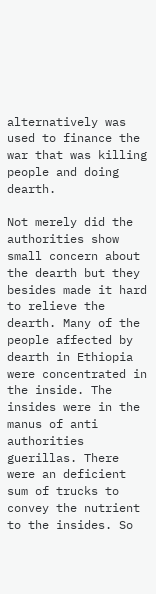alternatively was used to finance the war that was killing people and doing dearth.

Not merely did the authorities show small concern about the dearth but they besides made it hard to relieve the dearth. Many of the people affected by dearth in Ethiopia were concentrated in the inside. The insides were in the manus of anti authorities guerillas. There were an deficient sum of trucks to convey the nutrient to the insides. So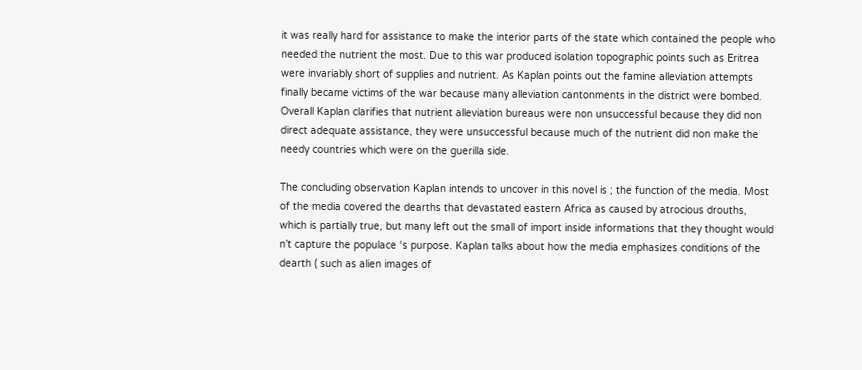it was really hard for assistance to make the interior parts of the state which contained the people who needed the nutrient the most. Due to this war produced isolation topographic points such as Eritrea were invariably short of supplies and nutrient. As Kaplan points out the famine alleviation attempts finally became victims of the war because many alleviation cantonments in the district were bombed. Overall Kaplan clarifies that nutrient alleviation bureaus were non unsuccessful because they did non direct adequate assistance, they were unsuccessful because much of the nutrient did non make the needy countries which were on the guerilla side.

The concluding observation Kaplan intends to uncover in this novel is ; the function of the media. Most of the media covered the dearths that devastated eastern Africa as caused by atrocious drouths, which is partially true, but many left out the small of import inside informations that they thought would n’t capture the populace ‘s purpose. Kaplan talks about how the media emphasizes conditions of the dearth ( such as alien images of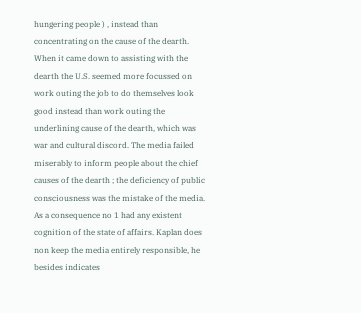hungering people ) , instead than concentrating on the cause of the dearth. When it came down to assisting with the dearth the U.S. seemed more focussed on work outing the job to do themselves look good instead than work outing the underlining cause of the dearth, which was war and cultural discord. The media failed miserably to inform people about the chief causes of the dearth ; the deficiency of public consciousness was the mistake of the media. As a consequence no 1 had any existent cognition of the state of affairs. Kaplan does non keep the media entirely responsible, he besides indicates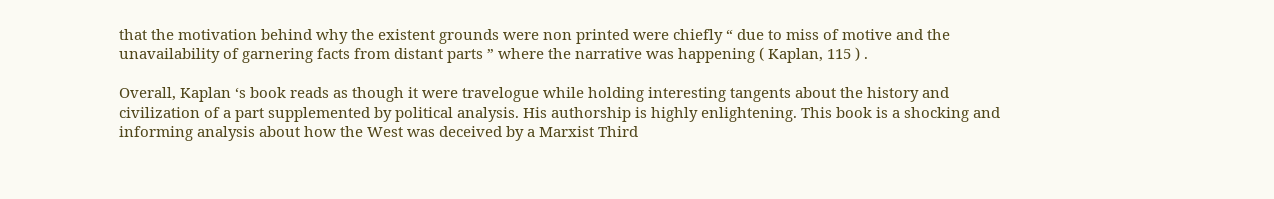that the motivation behind why the existent grounds were non printed were chiefly “ due to miss of motive and the unavailability of garnering facts from distant parts ” where the narrative was happening ( Kaplan, 115 ) .

Overall, Kaplan ‘s book reads as though it were travelogue while holding interesting tangents about the history and civilization of a part supplemented by political analysis. His authorship is highly enlightening. This book is a shocking and informing analysis about how the West was deceived by a Marxist Third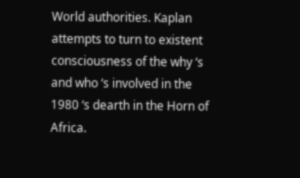World authorities. Kaplan attempts to turn to existent consciousness of the why ‘s and who ‘s involved in the 1980 ‘s dearth in the Horn of Africa.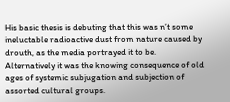His basic thesis is debuting that this was n’t some ineluctable radioactive dust from nature caused by drouth, as the media portrayed it to be. Alternatively it was the knowing consequence of old ages of systemic subjugation and subjection of assorted cultural groups.